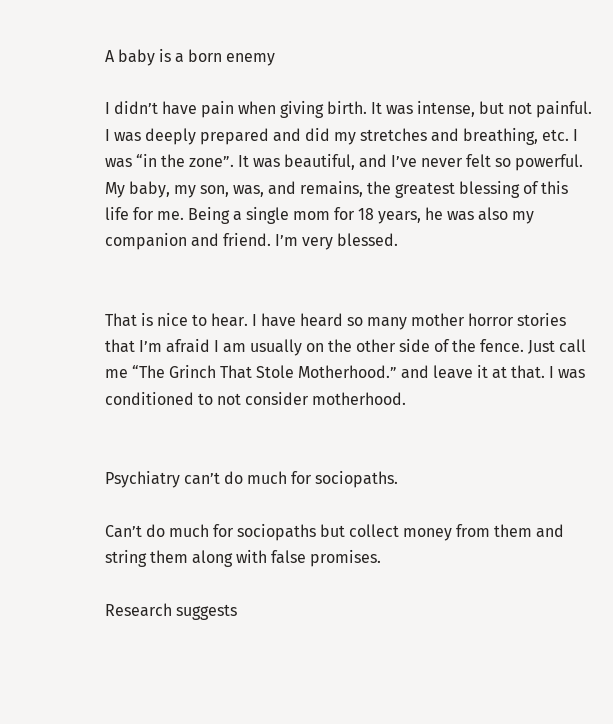A baby is a born enemy

I didn’t have pain when giving birth. It was intense, but not painful. I was deeply prepared and did my stretches and breathing, etc. I was “in the zone”. It was beautiful, and I’ve never felt so powerful.
My baby, my son, was, and remains, the greatest blessing of this life for me. Being a single mom for 18 years, he was also my companion and friend. I’m very blessed.


That is nice to hear. I have heard so many mother horror stories that I’m afraid I am usually on the other side of the fence. Just call me “The Grinch That Stole Motherhood.” and leave it at that. I was conditioned to not consider motherhood.


Psychiatry can’t do much for sociopaths.

Can’t do much for sociopaths but collect money from them and string them along with false promises.

Research suggests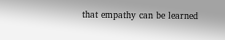that empathy can be learned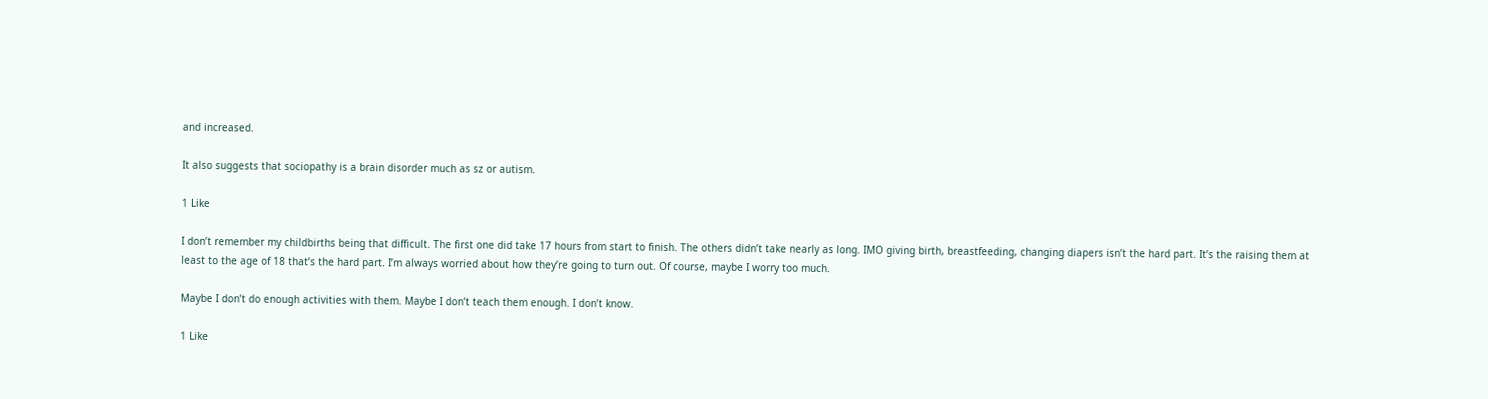and increased.

It also suggests that sociopathy is a brain disorder much as sz or autism.

1 Like

I don’t remember my childbirths being that difficult. The first one did take 17 hours from start to finish. The others didn’t take nearly as long. IMO giving birth, breastfeeding, changing diapers isn’t the hard part. It’s the raising them at least to the age of 18 that’s the hard part. I’m always worried about how they’re going to turn out. Of course, maybe I worry too much.

Maybe I don’t do enough activities with them. Maybe I don’t teach them enough. I don’t know.

1 Like